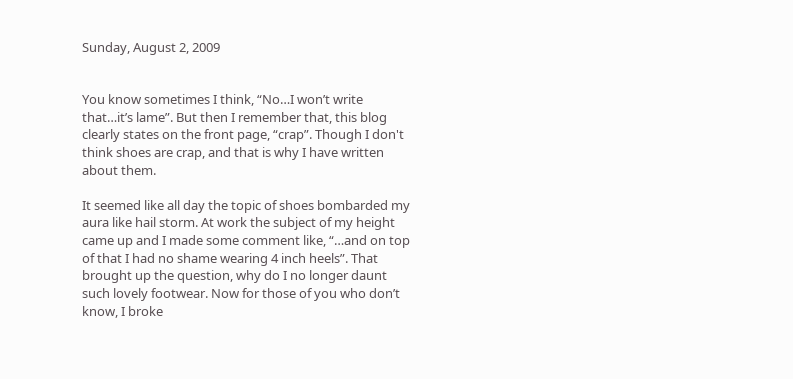Sunday, August 2, 2009


You know sometimes I think, “No…I won’t write that…it’s lame”. But then I remember that, this blog clearly states on the front page, “crap”. Though I don't think shoes are crap, and that is why I have written about them.

It seemed like all day the topic of shoes bombarded my aura like hail storm. At work the subject of my height came up and I made some comment like, “…and on top of that I had no shame wearing 4 inch heels”. That brought up the question, why do I no longer daunt such lovely footwear. Now for those of you who don’t know, I broke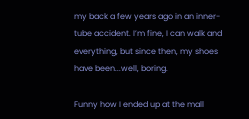my back a few years ago in an inner-tube accident. I’m fine, I can walk and everything, but since then, my shoes have been...well, boring.

Funny how I ended up at the mall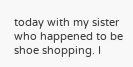today with my sister who happened to be shoe shopping. I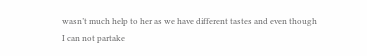wasn’t much help to her as we have different tastes and even though I can not partake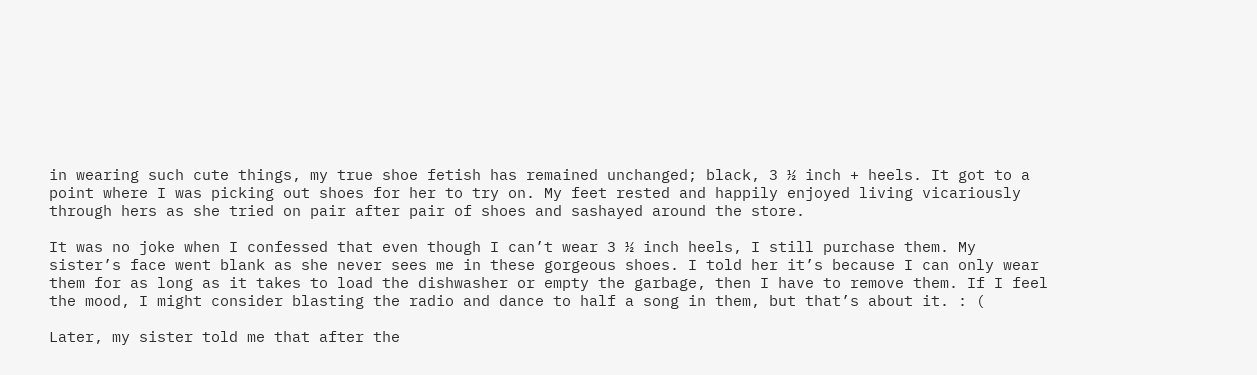in wearing such cute things, my true shoe fetish has remained unchanged; black, 3 ½ inch + heels. It got to a point where I was picking out shoes for her to try on. My feet rested and happily enjoyed living vicariously through hers as she tried on pair after pair of shoes and sashayed around the store.

It was no joke when I confessed that even though I can’t wear 3 ½ inch heels, I still purchase them. My sister’s face went blank as she never sees me in these gorgeous shoes. I told her it’s because I can only wear them for as long as it takes to load the dishwasher or empty the garbage, then I have to remove them. If I feel the mood, I might consider blasting the radio and dance to half a song in them, but that’s about it. : (

Later, my sister told me that after the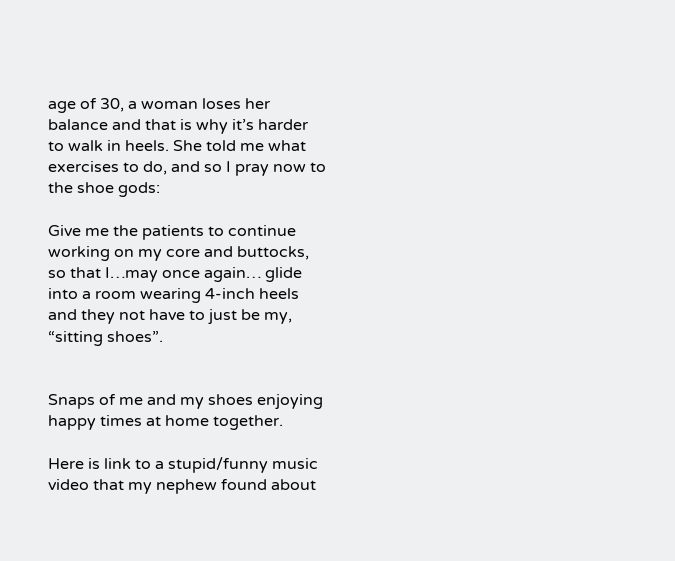age of 30, a woman loses her balance and that is why it’s harder to walk in heels. She told me what exercises to do, and so I pray now to the shoe gods:

Give me the patients to continue working on my core and buttocks, so that I…may once again… glide into a room wearing 4-inch heels and they not have to just be my, “sitting shoes”.


Snaps of me and my shoes enjoying happy times at home together.

Here is link to a stupid/funny music video that my nephew found about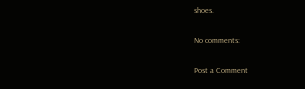shoes.

No comments:

Post a Comment